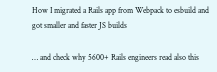How I migrated a Rails app from Webpack to esbuild and got smaller and faster JS builds

… and check why 5600+ Rails engineers read also this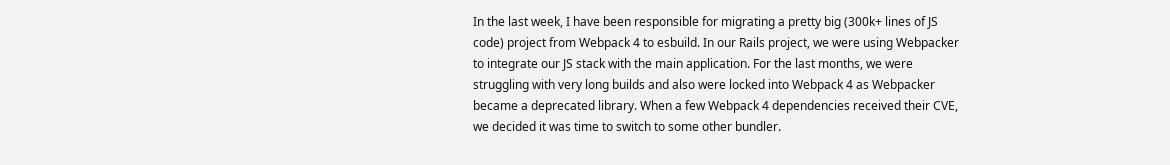In the last week, I have been responsible for migrating a pretty big (300k+ lines of JS code) project from Webpack 4 to esbuild. In our Rails project, we were using Webpacker to integrate our JS stack with the main application. For the last months, we were struggling with very long builds and also were locked into Webpack 4 as Webpacker became a deprecated library. When a few Webpack 4 dependencies received their CVE, we decided it was time to switch to some other bundler.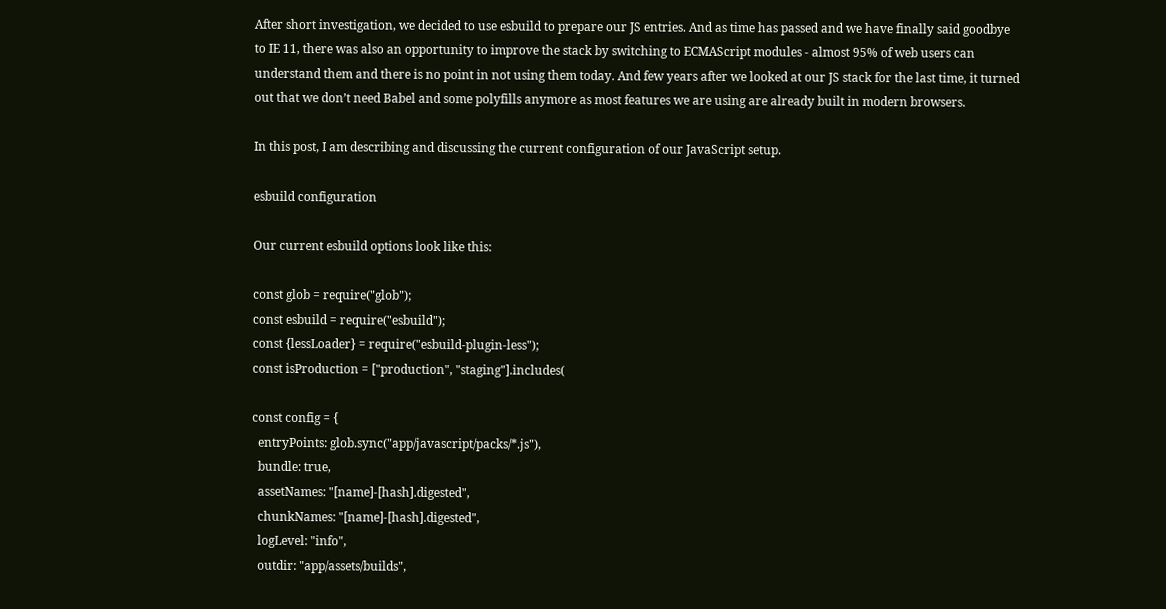After short investigation, we decided to use esbuild to prepare our JS entries. And as time has passed and we have finally said goodbye to IE 11, there was also an opportunity to improve the stack by switching to ECMAScript modules - almost 95% of web users can understand them and there is no point in not using them today. And few years after we looked at our JS stack for the last time, it turned out that we don’t need Babel and some polyfills anymore as most features we are using are already built in modern browsers.

In this post, I am describing and discussing the current configuration of our JavaScript setup.

esbuild configuration

Our current esbuild options look like this:

const glob = require("glob");
const esbuild = require("esbuild");
const {lessLoader} = require("esbuild-plugin-less");
const isProduction = ["production", "staging"].includes(

const config = {
  entryPoints: glob.sync("app/javascript/packs/*.js"),
  bundle: true,
  assetNames: "[name]-[hash].digested",
  chunkNames: "[name]-[hash].digested",
  logLevel: "info",
  outdir: "app/assets/builds",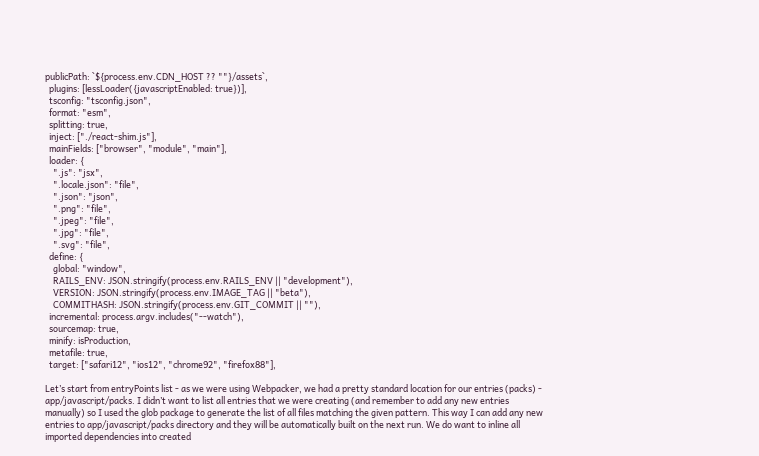publicPath: `${process.env.CDN_HOST ?? ""}/assets`,
  plugins: [lessLoader({javascriptEnabled: true})],
  tsconfig: "tsconfig.json",
  format: "esm",
  splitting: true,
  inject: ["./react-shim.js"],
  mainFields: ["browser", "module", "main"],
  loader: {
    ".js": "jsx",
    ".locale.json": "file",
    ".json": "json",
    ".png": "file",
    ".jpeg": "file",
    ".jpg": "file",
    ".svg": "file",
  define: {
    global: "window",
    RAILS_ENV: JSON.stringify(process.env.RAILS_ENV || "development"),
    VERSION: JSON.stringify(process.env.IMAGE_TAG || "beta"),
    COMMITHASH: JSON.stringify(process.env.GIT_COMMIT || ""),
  incremental: process.argv.includes("--watch"),
  sourcemap: true,
  minify: isProduction,
  metafile: true,
  target: ["safari12", "ios12", "chrome92", "firefox88"],

Let’s start from entryPoints list - as we were using Webpacker, we had a pretty standard location for our entries (packs) - app/javascript/packs. I didn’t want to list all entries that we were creating (and remember to add any new entries manually) so I used the glob package to generate the list of all files matching the given pattern. This way I can add any new entries to app/javascript/packs directory and they will be automatically built on the next run. We do want to inline all imported dependencies into created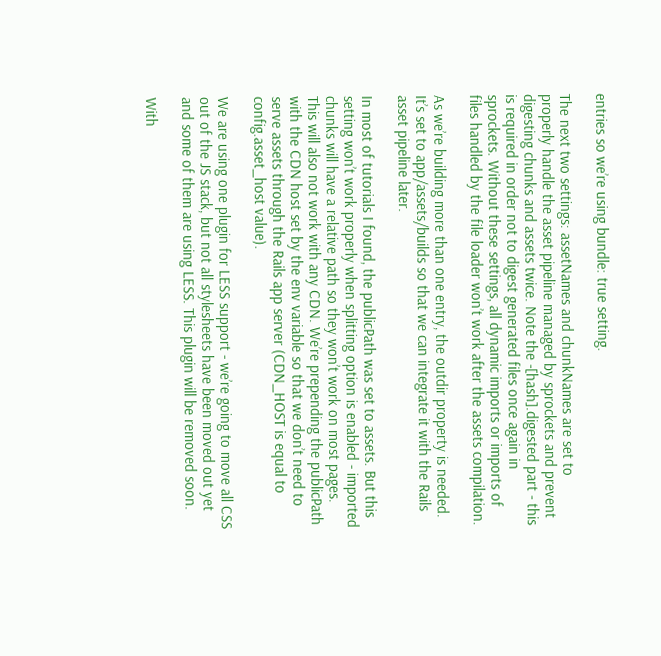entries so we’re using bundle: true setting.

The next two settings: assetNames and chunkNames are set to properly handle the asset pipeline managed by sprockets and prevent digesting chunks and assets twice. Note the -[hash].digested part - this is required in order not to digest generated files once again in sprockets. Without these settings, all dynamic imports or imports of files handled by the file loader won’t work after the assets compilation.

As we’re building more than one entry, the outdir property is needed. It’s set to app/assets/builds so that we can integrate it with the Rails asset pipeline later.

In most of tutorials I found, the publicPath was set to assets. But this setting won’t work properly when splitting option is enabled - imported chunks will have a relative path so they won’t work on most pages. This will also not work with any CDN. We’re prepending the publicPath with the CDN host set by the env variable so that we don’t need to serve assets through the Rails app server (CDN_HOST is equal to config.asset_host value).

We are using one plugin for LESS support - we’re going to move all CSS out of the JS stack, but not all stylesheets have been moved out yet and some of them are using LESS. This plugin will be removed soon.

With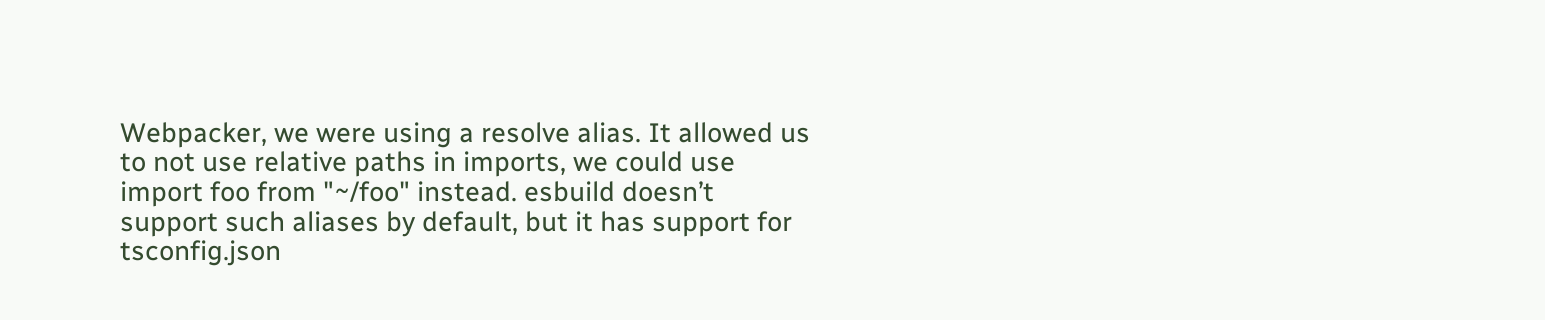Webpacker, we were using a resolve alias. It allowed us to not use relative paths in imports, we could use import foo from "~/foo" instead. esbuild doesn’t support such aliases by default, but it has support for tsconfig.json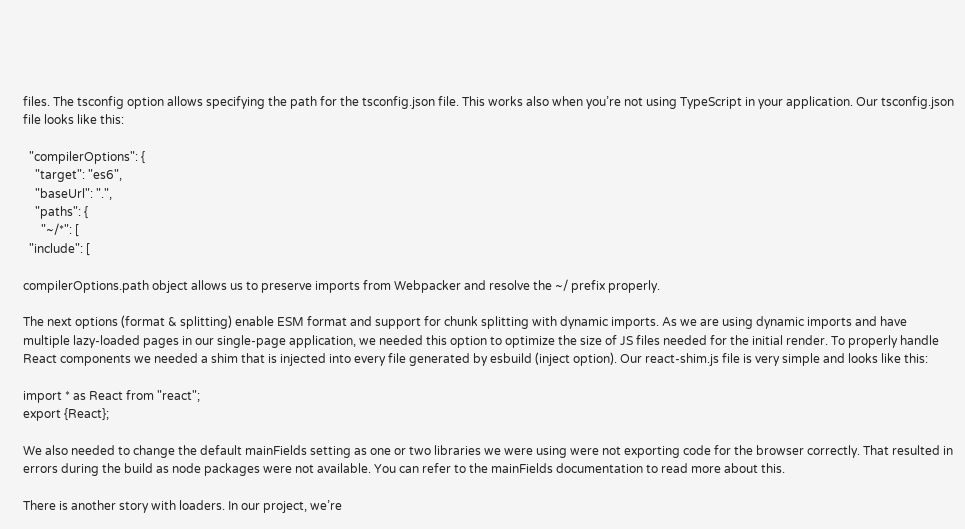files. The tsconfig option allows specifying the path for the tsconfig.json file. This works also when you’re not using TypeScript in your application. Our tsconfig.json file looks like this:

  "compilerOptions": {
    "target": "es6",
    "baseUrl": ".",
    "paths": {
      "~/*": [
  "include": [

compilerOptions.path object allows us to preserve imports from Webpacker and resolve the ~/ prefix properly.

The next options (format & splitting) enable ESM format and support for chunk splitting with dynamic imports. As we are using dynamic imports and have multiple lazy-loaded pages in our single-page application, we needed this option to optimize the size of JS files needed for the initial render. To properly handle React components we needed a shim that is injected into every file generated by esbuild (inject option). Our react-shim.js file is very simple and looks like this:

import * as React from "react";
export {React};

We also needed to change the default mainFields setting as one or two libraries we were using were not exporting code for the browser correctly. That resulted in errors during the build as node packages were not available. You can refer to the mainFields documentation to read more about this.

There is another story with loaders. In our project, we’re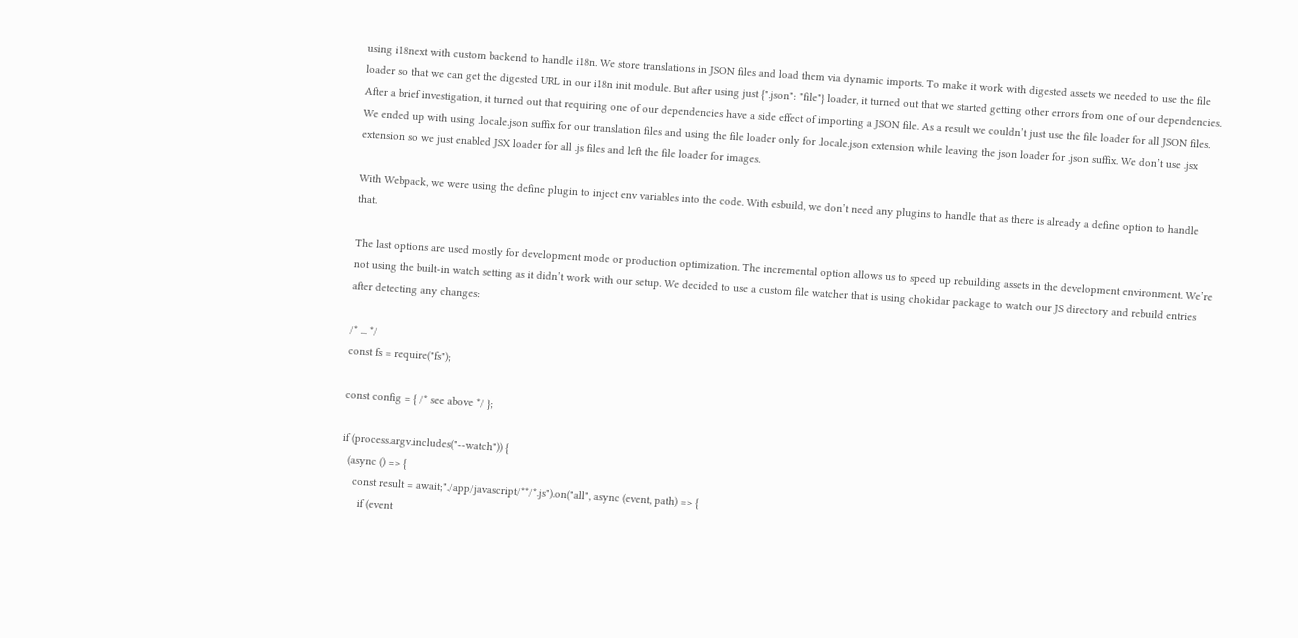using i18next with custom backend to handle i18n. We store translations in JSON files and load them via dynamic imports. To make it work with digested assets we needed to use the file loader so that we can get the digested URL in our i18n init module. But after using just {".json": "file"} loader, it turned out that we started getting other errors from one of our dependencies. After a brief investigation, it turned out that requiring one of our dependencies have a side effect of importing a JSON file. As a result we couldn’t just use the file loader for all JSON files. We ended up with using .locale.json suffix for our translation files and using the file loader only for .locale.json extension while leaving the json loader for .json suffix. We don’t use .jsx extension so we just enabled JSX loader for all .js files and left the file loader for images.

With Webpack, we were using the define plugin to inject env variables into the code. With esbuild, we don’t need any plugins to handle that as there is already a define option to handle that.

The last options are used mostly for development mode or production optimization. The incremental option allows us to speed up rebuilding assets in the development environment. We’re not using the built-in watch setting as it didn’t work with our setup. We decided to use a custom file watcher that is using chokidar package to watch our JS directory and rebuild entries after detecting any changes:

/* ... */
const fs = require("fs");

const config = { /* see above */ };

if (process.argv.includes("--watch")) {
  (async () => {
    const result = await;"./app/javascript/**/*.js").on("all", async (event, path) => {
      if (event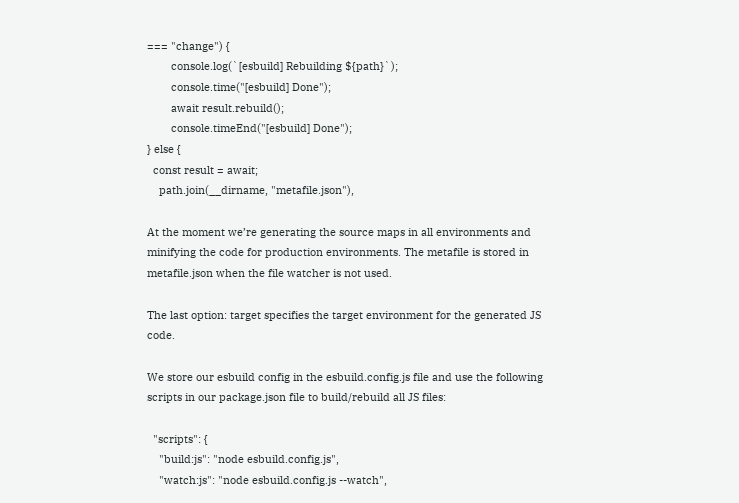=== "change") {
        console.log(`[esbuild] Rebuilding ${path}`);
        console.time("[esbuild] Done");
        await result.rebuild();
        console.timeEnd("[esbuild] Done");
} else {
  const result = await;
    path.join(__dirname, "metafile.json"),

At the moment we’re generating the source maps in all environments and minifying the code for production environments. The metafile is stored in metafile.json when the file watcher is not used.

The last option: target specifies the target environment for the generated JS code.

We store our esbuild config in the esbuild.config.js file and use the following scripts in our package.json file to build/rebuild all JS files:

  "scripts": {
    "build:js": "node esbuild.config.js",
    "watch:js": "node esbuild.config.js --watch",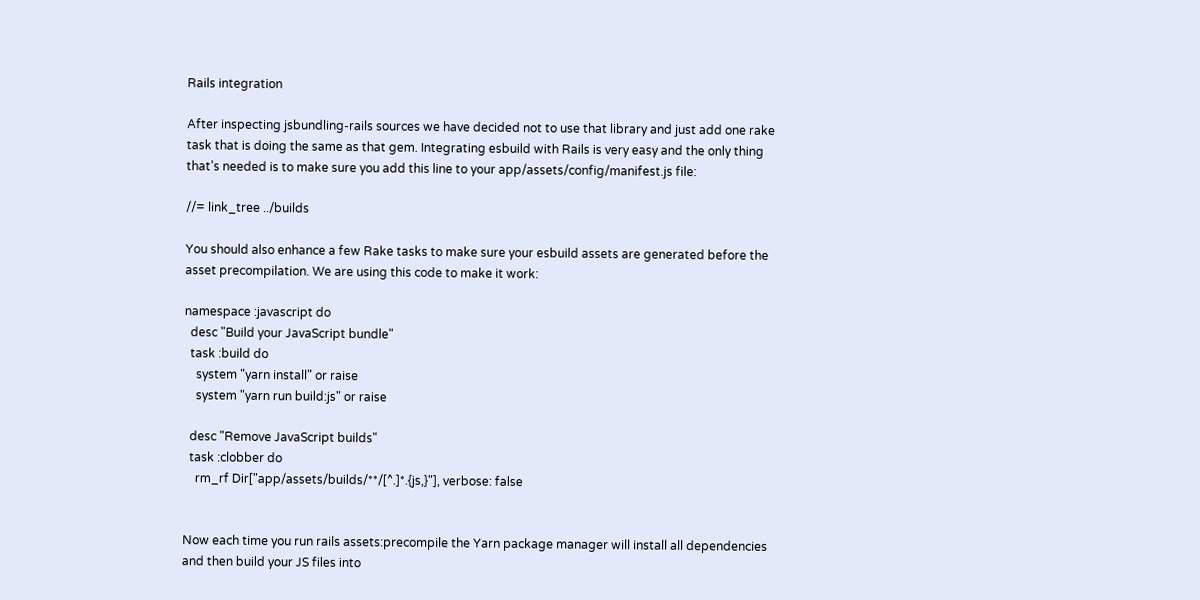Rails integration

After inspecting jsbundling-rails sources we have decided not to use that library and just add one rake task that is doing the same as that gem. Integrating esbuild with Rails is very easy and the only thing that’s needed is to make sure you add this line to your app/assets/config/manifest.js file:

//= link_tree ../builds

You should also enhance a few Rake tasks to make sure your esbuild assets are generated before the asset precompilation. We are using this code to make it work:

namespace :javascript do
  desc "Build your JavaScript bundle"
  task :build do
    system "yarn install" or raise
    system "yarn run build:js" or raise

  desc "Remove JavaScript builds"
  task :clobber do
    rm_rf Dir["app/assets/builds/**/[^.]*.{js,}"], verbose: false


Now each time you run rails assets:precompile the Yarn package manager will install all dependencies and then build your JS files into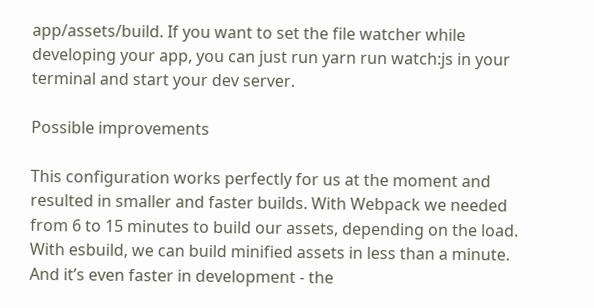app/assets/build. If you want to set the file watcher while developing your app, you can just run yarn run watch:js in your terminal and start your dev server.

Possible improvements

This configuration works perfectly for us at the moment and resulted in smaller and faster builds. With Webpack we needed from 6 to 15 minutes to build our assets, depending on the load. With esbuild, we can build minified assets in less than a minute. And it’s even faster in development - the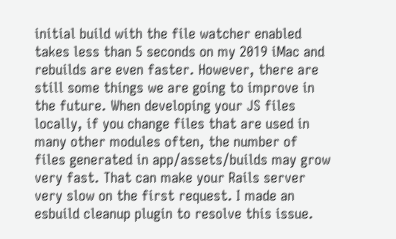initial build with the file watcher enabled takes less than 5 seconds on my 2019 iMac and rebuilds are even faster. However, there are still some things we are going to improve in the future. When developing your JS files locally, if you change files that are used in many other modules often, the number of files generated in app/assets/builds may grow very fast. That can make your Rails server very slow on the first request. I made an esbuild cleanup plugin to resolve this issue.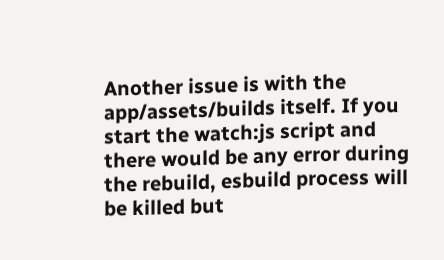Another issue is with the app/assets/builds itself. If you start the watch:js script and there would be any error during the rebuild, esbuild process will be killed but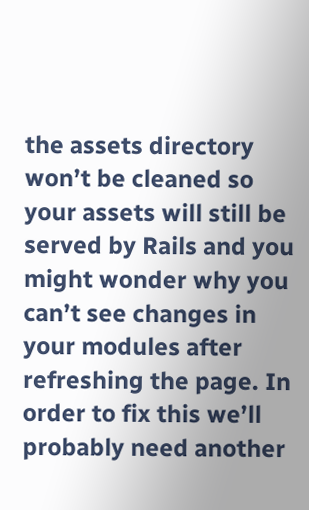the assets directory won’t be cleaned so your assets will still be served by Rails and you might wonder why you can’t see changes in your modules after refreshing the page. In order to fix this we’ll probably need another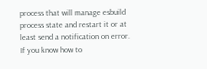process that will manage esbuild process state and restart it or at least send a notification on error. If you know how to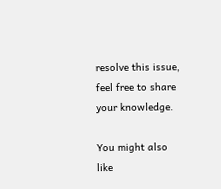resolve this issue, feel free to share your knowledge.

You might also like